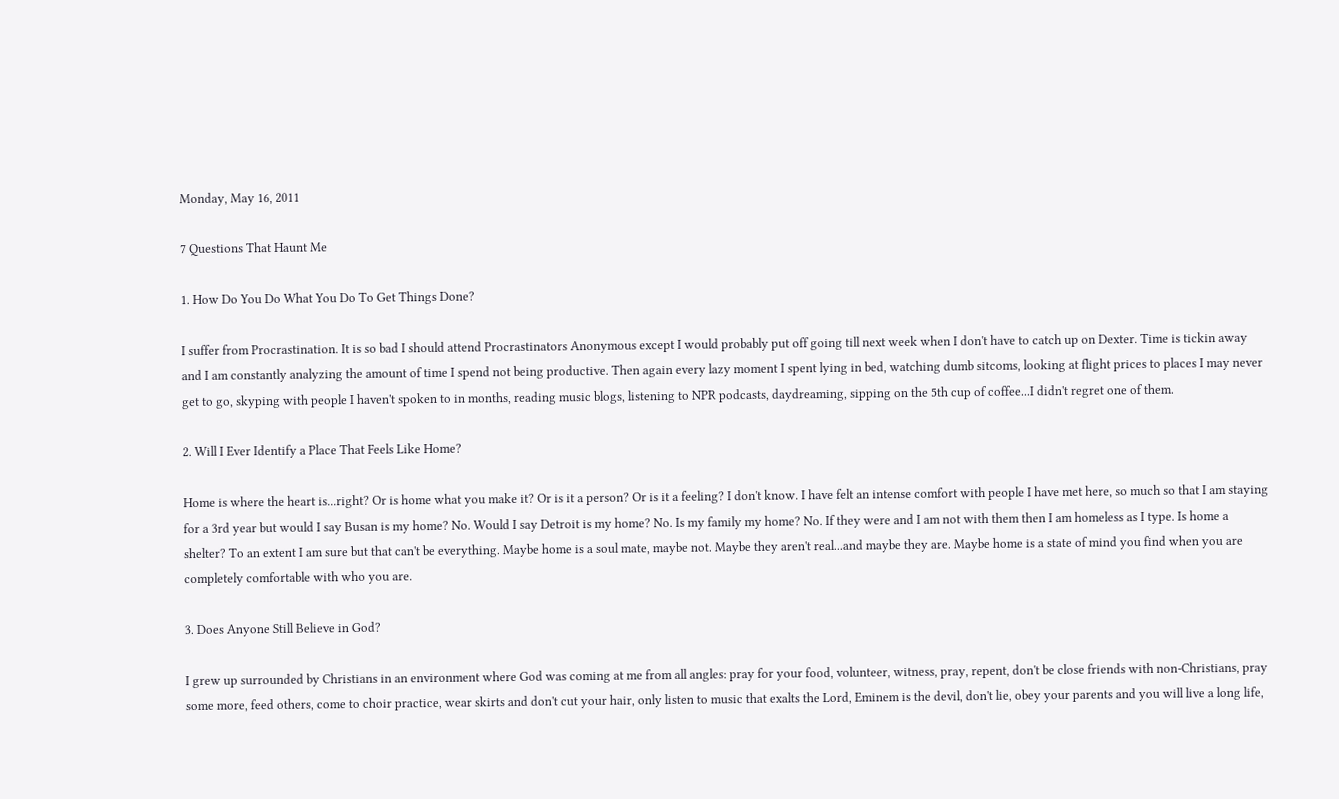Monday, May 16, 2011

7 Questions That Haunt Me

1. How Do You Do What You Do To Get Things Done?

I suffer from Procrastination. It is so bad I should attend Procrastinators Anonymous except I would probably put off going till next week when I don't have to catch up on Dexter. Time is tickin away and I am constantly analyzing the amount of time I spend not being productive. Then again every lazy moment I spent lying in bed, watching dumb sitcoms, looking at flight prices to places I may never get to go, skyping with people I haven't spoken to in months, reading music blogs, listening to NPR podcasts, daydreaming, sipping on the 5th cup of coffee...I didn't regret one of them.

2. Will I Ever Identify a Place That Feels Like Home?

Home is where the heart is...right? Or is home what you make it? Or is it a person? Or is it a feeling? I don't know. I have felt an intense comfort with people I have met here, so much so that I am staying for a 3rd year but would I say Busan is my home? No. Would I say Detroit is my home? No. Is my family my home? No. If they were and I am not with them then I am homeless as I type. Is home a shelter? To an extent I am sure but that can't be everything. Maybe home is a soul mate, maybe not. Maybe they aren't real...and maybe they are. Maybe home is a state of mind you find when you are completely comfortable with who you are.

3. Does Anyone Still Believe in God?

I grew up surrounded by Christians in an environment where God was coming at me from all angles: pray for your food, volunteer, witness, pray, repent, don't be close friends with non-Christians, pray some more, feed others, come to choir practice, wear skirts and don't cut your hair, only listen to music that exalts the Lord, Eminem is the devil, don't lie, obey your parents and you will live a long life,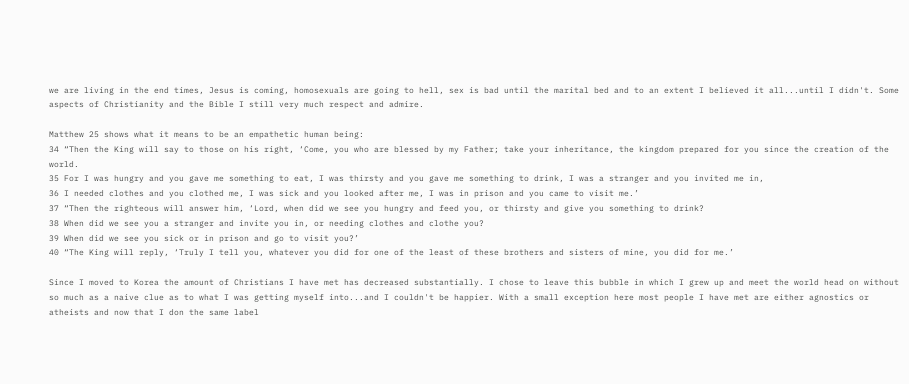we are living in the end times, Jesus is coming, homosexuals are going to hell, sex is bad until the marital bed and to an extent I believed it all...until I didn't. Some aspects of Christianity and the Bible I still very much respect and admire.

Matthew 25 shows what it means to be an empathetic human being:
34 “Then the King will say to those on his right, ‘Come, you who are blessed by my Father; take your inheritance, the kingdom prepared for you since the creation of the world.
35 For I was hungry and you gave me something to eat, I was thirsty and you gave me something to drink, I was a stranger and you invited me in,
36 I needed clothes and you clothed me, I was sick and you looked after me, I was in prison and you came to visit me.’
37 “Then the righteous will answer him, ‘Lord, when did we see you hungry and feed you, or thirsty and give you something to drink?
38 When did we see you a stranger and invite you in, or needing clothes and clothe you?
39 When did we see you sick or in prison and go to visit you?’
40 “The King will reply, ‘Truly I tell you, whatever you did for one of the least of these brothers and sisters of mine, you did for me.’

Since I moved to Korea the amount of Christians I have met has decreased substantially. I chose to leave this bubble in which I grew up and meet the world head on without so much as a naive clue as to what I was getting myself into...and I couldn't be happier. With a small exception here most people I have met are either agnostics or atheists and now that I don the same label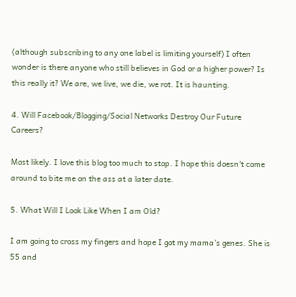(although subscribing to any one label is limiting yourself) I often wonder is there anyone who still believes in God or a higher power? Is this really it? We are, we live, we die, we rot. It is haunting.

4. Will Facebook/Blogging/Social Networks Destroy Our Future Careers?

Most likely. I love this blog too much to stop. I hope this doesn't come around to bite me on the ass at a later date.

5. What Will I Look Like When I am Old?

I am going to cross my fingers and hope I got my mama's genes. She is 55 and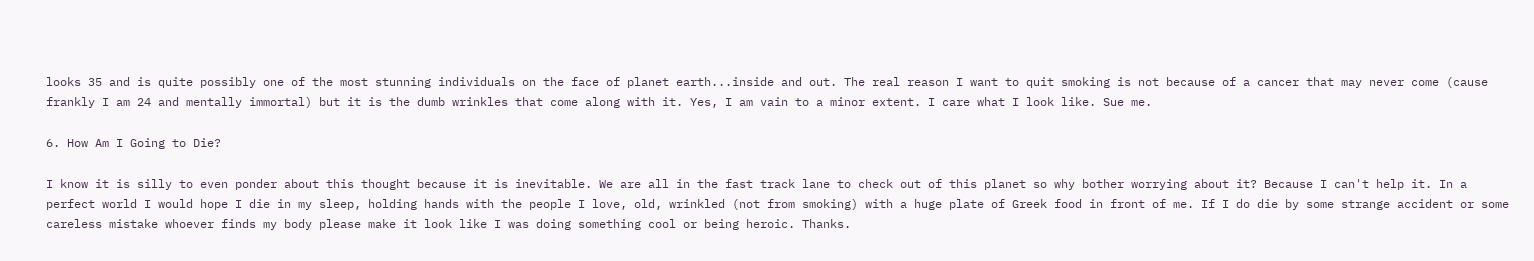looks 35 and is quite possibly one of the most stunning individuals on the face of planet earth...inside and out. The real reason I want to quit smoking is not because of a cancer that may never come (cause frankly I am 24 and mentally immortal) but it is the dumb wrinkles that come along with it. Yes, I am vain to a minor extent. I care what I look like. Sue me.

6. How Am I Going to Die?

I know it is silly to even ponder about this thought because it is inevitable. We are all in the fast track lane to check out of this planet so why bother worrying about it? Because I can't help it. In a perfect world I would hope I die in my sleep, holding hands with the people I love, old, wrinkled (not from smoking) with a huge plate of Greek food in front of me. If I do die by some strange accident or some careless mistake whoever finds my body please make it look like I was doing something cool or being heroic. Thanks.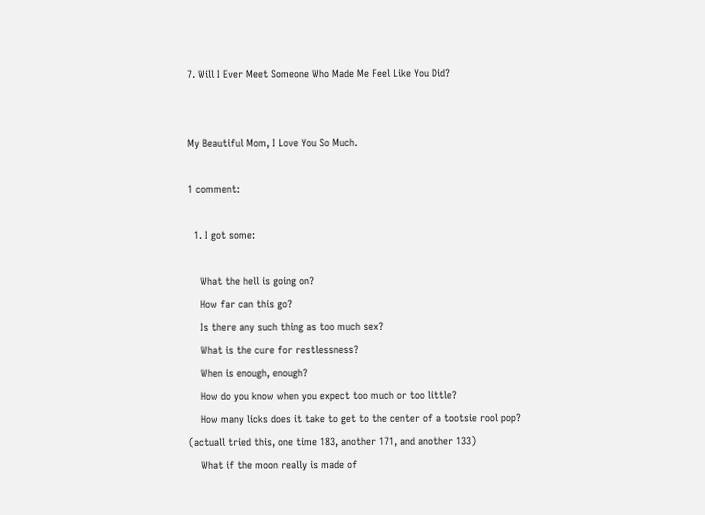7. Will I Ever Meet Someone Who Made Me Feel Like You Did?


My Beautiful Mom, I Love You So Much.

1 comment:

  1. I got some:

    What the hell is going on?
    How far can this go?
    Is there any such thing as too much sex?
    What is the cure for restlessness?
    When is enough, enough?
    How do you know when you expect too much or too little?
    How many licks does it take to get to the center of a tootsie rool pop? (actuall tried this, one time 183, another 171, and another 133)
    What if the moon really is made of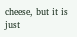cheese, but it is just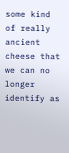some kind of really ancient cheese that we can no longer identify as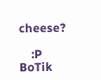cheese?

    :P BoTik